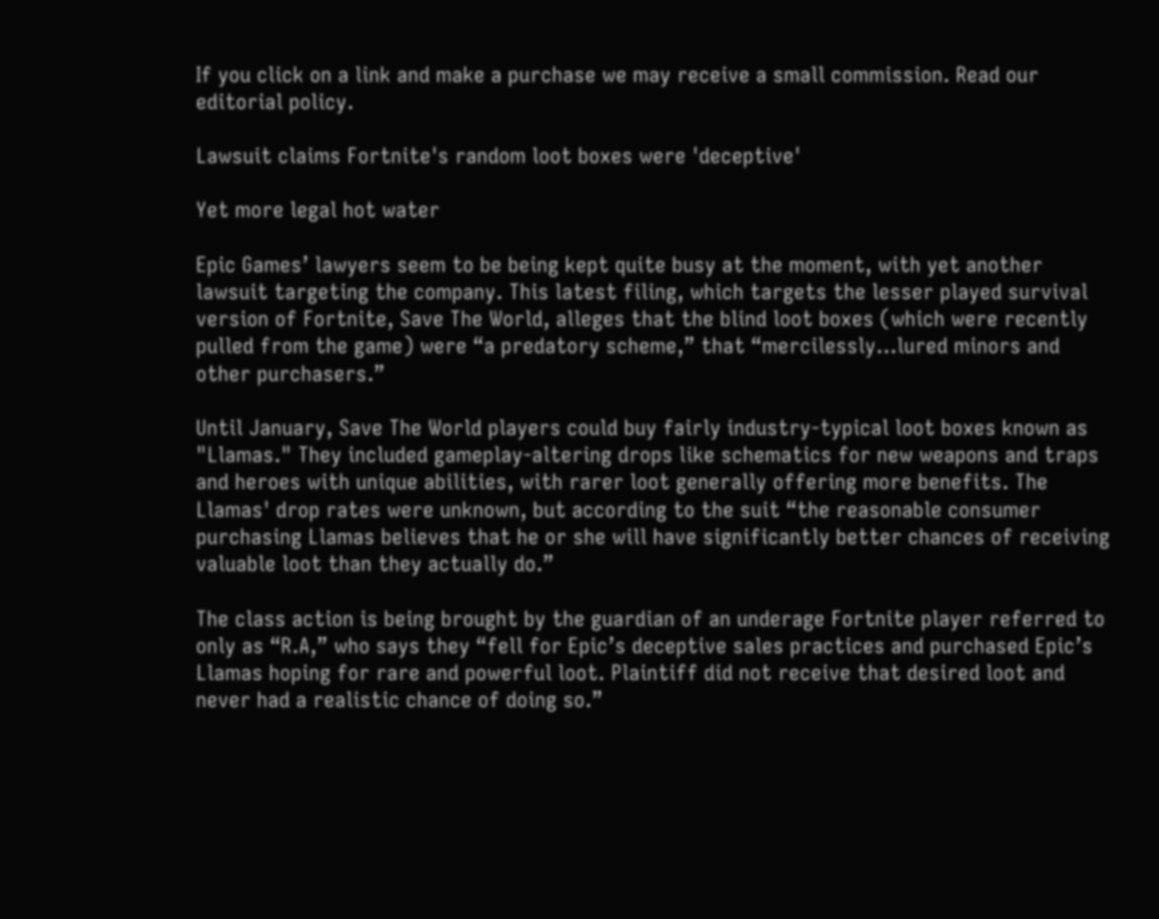If you click on a link and make a purchase we may receive a small commission. Read our editorial policy.

Lawsuit claims Fortnite's random loot boxes were 'deceptive'

Yet more legal hot water

Epic Games’ lawyers seem to be being kept quite busy at the moment, with yet another lawsuit targeting the company. This latest filing, which targets the lesser played survival version of Fortnite, Save The World, alleges that the blind loot boxes (which were recently pulled from the game) were “a predatory scheme,” that “mercilessly…lured minors and other purchasers.”

Until January, Save The World players could buy fairly industry-typical loot boxes known as "Llamas." They included gameplay-altering drops like schematics for new weapons and traps and heroes with unique abilities, with rarer loot generally offering more benefits. The Llamas' drop rates were unknown, but according to the suit “the reasonable consumer purchasing Llamas believes that he or she will have significantly better chances of receiving valuable loot than they actually do.”

The class action is being brought by the guardian of an underage Fortnite player referred to only as “R.A,” who says they “fell for Epic’s deceptive sales practices and purchased Epic’s Llamas hoping for rare and powerful loot. Plaintiff did not receive that desired loot and never had a realistic chance of doing so.”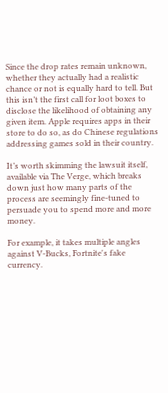Since the drop rates remain unknown, whether they actually had a realistic chance or not is equally hard to tell. But this isn’t the first call for loot boxes to disclose the likelihood of obtaining any given item. Apple requires apps in their store to do so, as do Chinese regulations addressing games sold in their country.

It’s worth skimming the lawsuit itself, available via The Verge, which breaks down just how many parts of the process are seemingly fine-tuned to persuade you to spend more and more money.

For example, it takes multiple angles against V-Bucks, Fortnite's fake currency.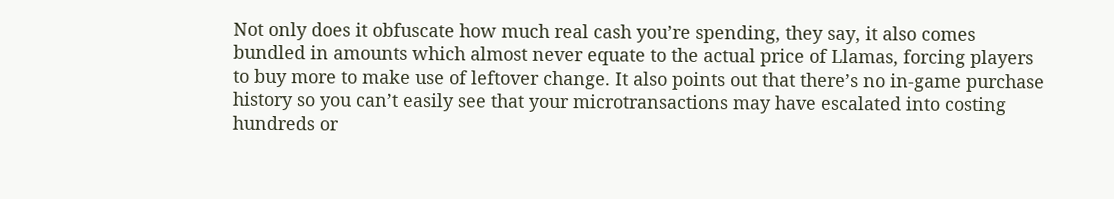Not only does it obfuscate how much real cash you’re spending, they say, it also comes bundled in amounts which almost never equate to the actual price of Llamas, forcing players to buy more to make use of leftover change. It also points out that there’s no in-game purchase history so you can’t easily see that your microtransactions may have escalated into costing hundreds or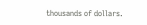thousands of dollars.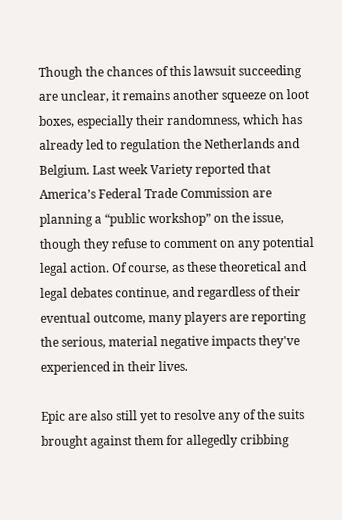Though the chances of this lawsuit succeeding are unclear, it remains another squeeze on loot boxes, especially their randomness, which has already led to regulation the Netherlands and Belgium. Last week Variety reported that America’s Federal Trade Commission are planning a “public workshop” on the issue, though they refuse to comment on any potential legal action. Of course, as these theoretical and legal debates continue, and regardless of their eventual outcome, many players are reporting the serious, material negative impacts they've experienced in their lives.

Epic are also still yet to resolve any of the suits brought against them for allegedly cribbing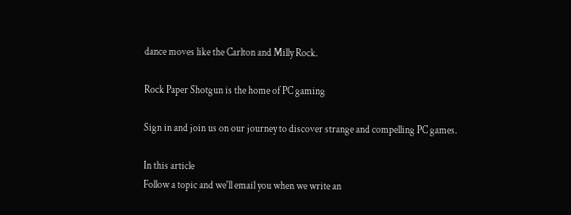dance moves like the Carlton and Milly Rock.

Rock Paper Shotgun is the home of PC gaming

Sign in and join us on our journey to discover strange and compelling PC games.

In this article
Follow a topic and we'll email you when we write an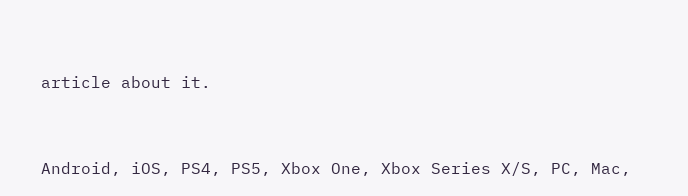article about it.


Android, iOS, PS4, PS5, Xbox One, Xbox Series X/S, PC, Mac,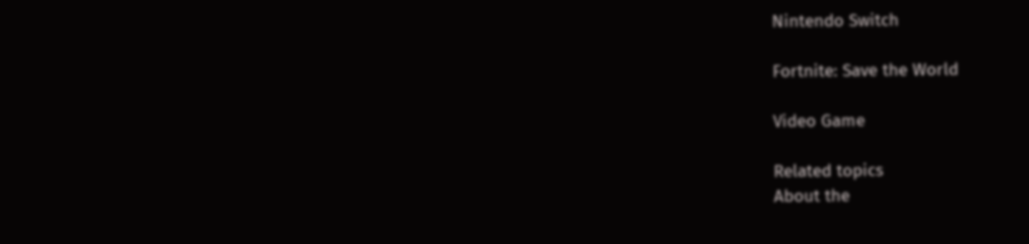Nintendo Switch

Fortnite: Save the World

Video Game

Related topics
About the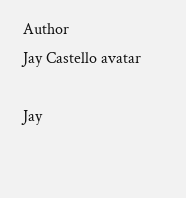Author
Jay Castello avatar

Jay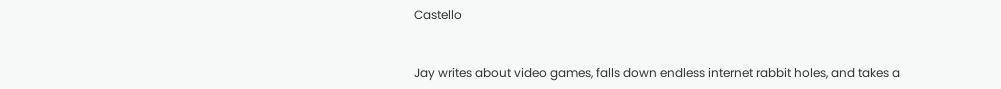Castello


Jay writes about video games, falls down endless internet rabbit holes, and takes a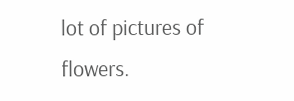lot of pictures of flowers.